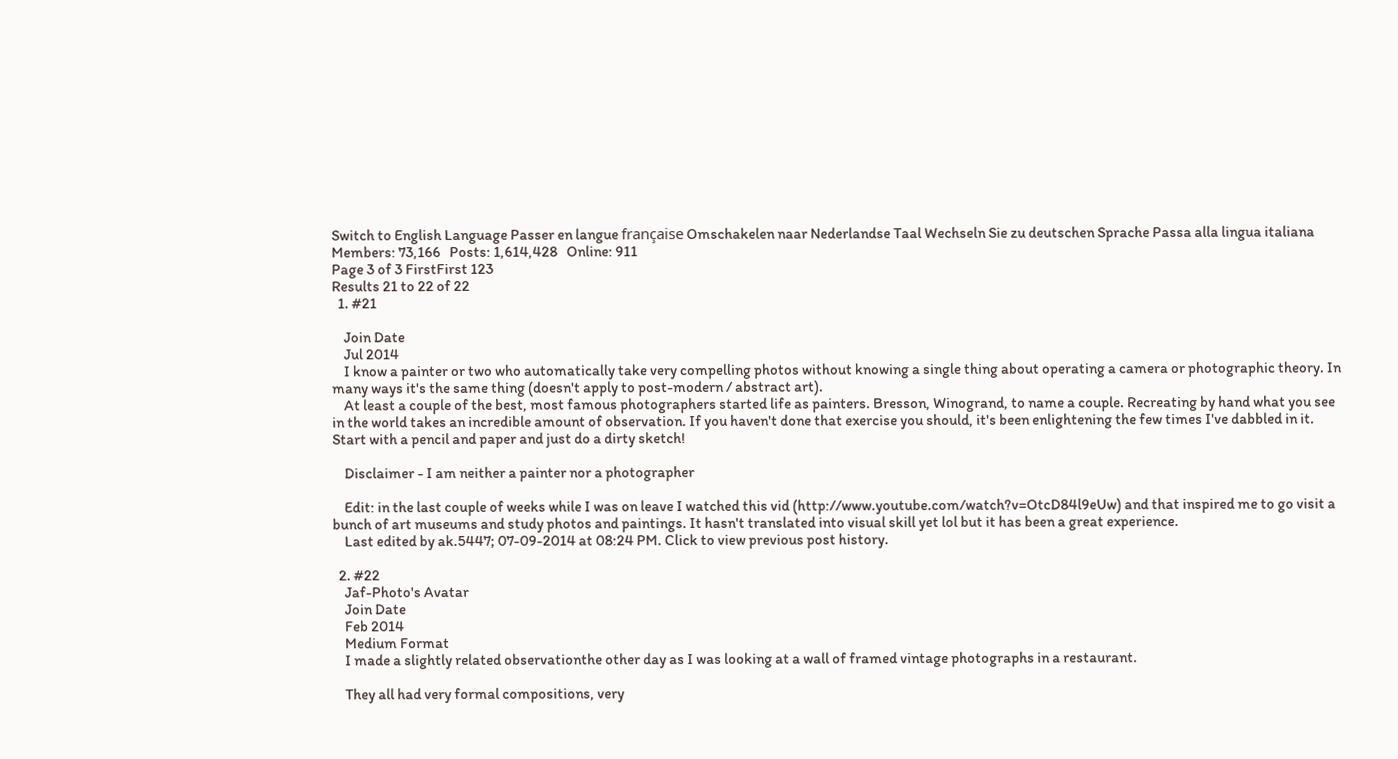Switch to English Language Passer en langue française Omschakelen naar Nederlandse Taal Wechseln Sie zu deutschen Sprache Passa alla lingua italiana
Members: 73,166   Posts: 1,614,428   Online: 911
Page 3 of 3 FirstFirst 123
Results 21 to 22 of 22
  1. #21

    Join Date
    Jul 2014
    I know a painter or two who automatically take very compelling photos without knowing a single thing about operating a camera or photographic theory. In many ways it's the same thing (doesn't apply to post-modern / abstract art).
    At least a couple of the best, most famous photographers started life as painters. Bresson, Winogrand, to name a couple. Recreating by hand what you see in the world takes an incredible amount of observation. If you haven't done that exercise you should, it's been enlightening the few times I've dabbled in it. Start with a pencil and paper and just do a dirty sketch!

    Disclaimer - I am neither a painter nor a photographer

    Edit: in the last couple of weeks while I was on leave I watched this vid (http://www.youtube.com/watch?v=OtcD84l9eUw) and that inspired me to go visit a bunch of art museums and study photos and paintings. It hasn't translated into visual skill yet lol but it has been a great experience.
    Last edited by ak.5447; 07-09-2014 at 08:24 PM. Click to view previous post history.

  2. #22
    Jaf-Photo's Avatar
    Join Date
    Feb 2014
    Medium Format
    I made a slightly related observationthe other day as I was looking at a wall of framed vintage photographs in a restaurant.

    They all had very formal compositions, very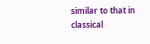similar to that in classical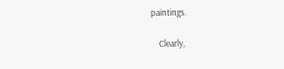paintings.

    Clearly,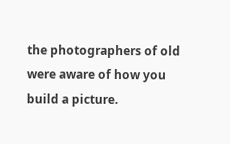the photographers of old were aware of how you build a picture.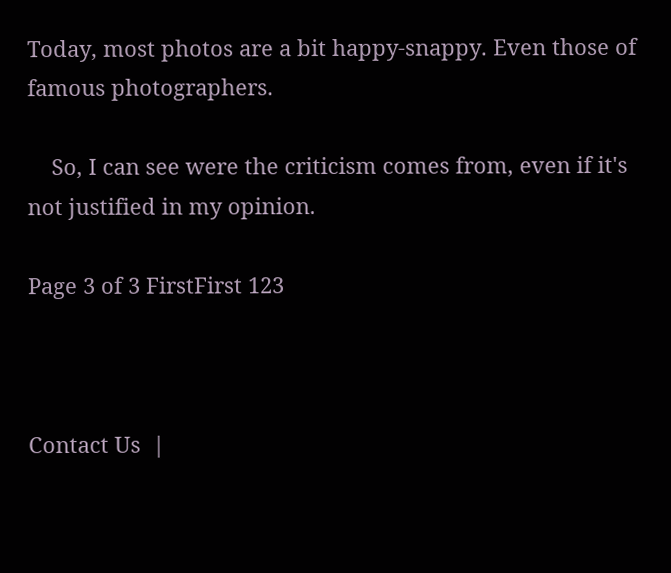Today, most photos are a bit happy-snappy. Even those of famous photographers.

    So, I can see were the criticism comes from, even if it's not justified in my opinion.

Page 3 of 3 FirstFirst 123



Contact Us  |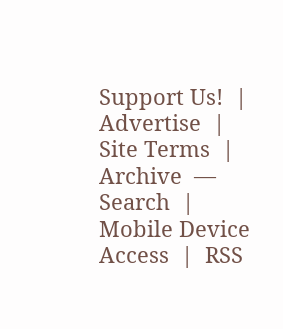Support Us!  |  Advertise  |  Site Terms  |  Archive  —   Search  |  Mobile Device Access  |  RSS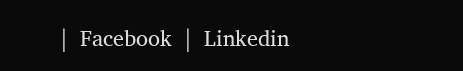|  Facebook  |  Linkedin